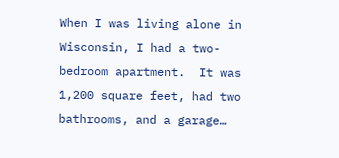When I was living alone in Wisconsin, I had a two-bedroom apartment.  It was 1,200 square feet, had two bathrooms, and a garage…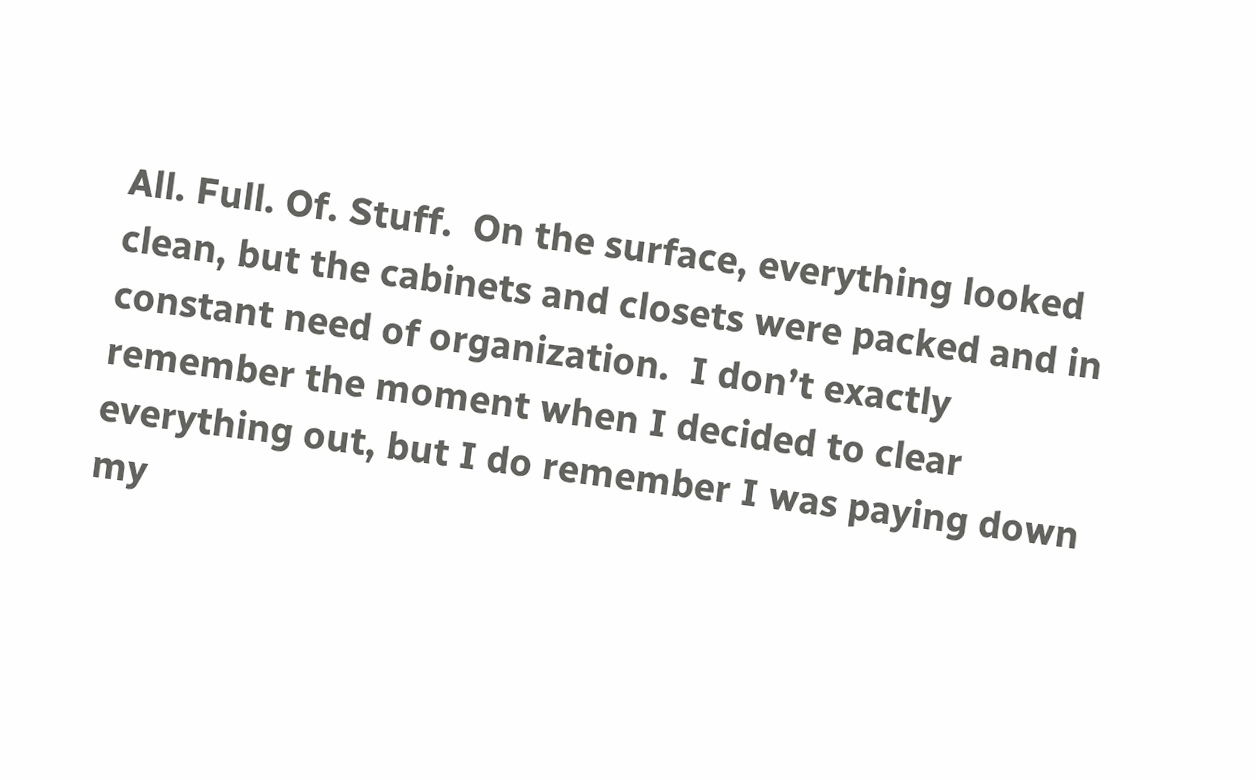All. Full. Of. Stuff.  On the surface, everything looked clean, but the cabinets and closets were packed and in constant need of organization.  I don’t exactly remember the moment when I decided to clear everything out, but I do remember I was paying down my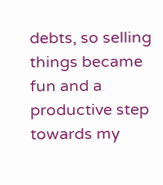debts, so selling things became fun and a productive step towards my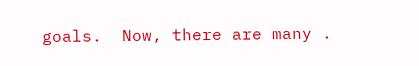goals.  Now, there are many .